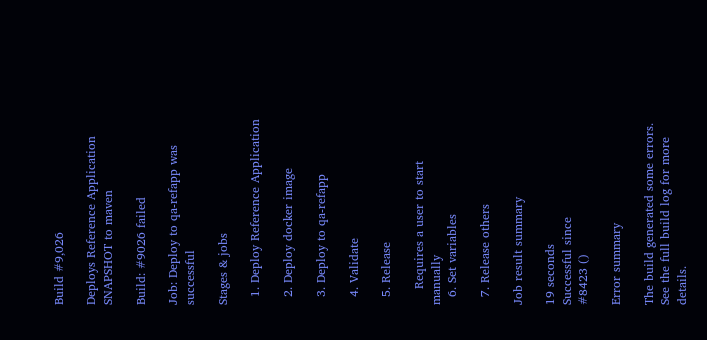Build #9,026

Deploys Reference Application SNAPSHOT to maven

Build: #9026 failed

Job: Deploy to qa-refapp was successful

Stages & jobs

  1. Deploy Reference Application

  2. Deploy docker image

  3. Deploy to qa-refapp

  4. Validate

  5. Release

    Requires a user to start manually
  6. Set variables

  7. Release others

Job result summary

19 seconds
Successful since
#8423 ()

Error summary

The build generated some errors. See the full build log for more details.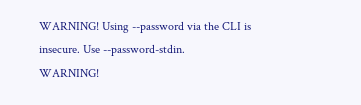WARNING! Using --password via the CLI is insecure. Use --password-stdin.
WARNING!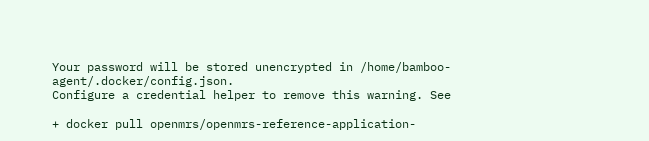Your password will be stored unencrypted in /home/bamboo-agent/.docker/config.json.
Configure a credential helper to remove this warning. See

+ docker pull openmrs/openmrs-reference-application-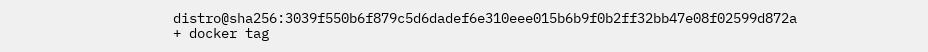distro@sha256:3039f550b6f879c5d6dadef6e310eee015b6b9f0b2ff32bb47e08f02599d872a
+ docker tag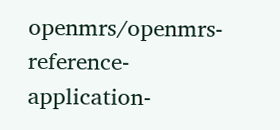openmrs/openmrs-reference-application-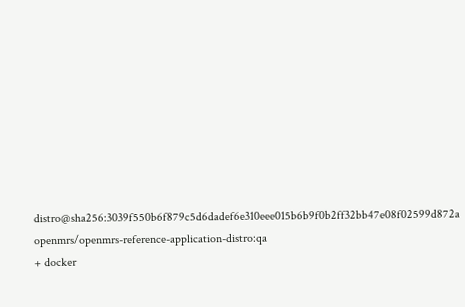distro@sha256:3039f550b6f879c5d6dadef6e310eee015b6b9f0b2ff32bb47e08f02599d872a openmrs/openmrs-reference-application-distro:qa
+ docker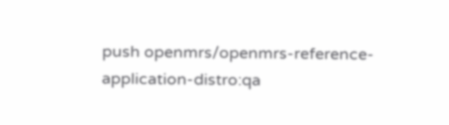push openmrs/openmrs-reference-application-distro:qa